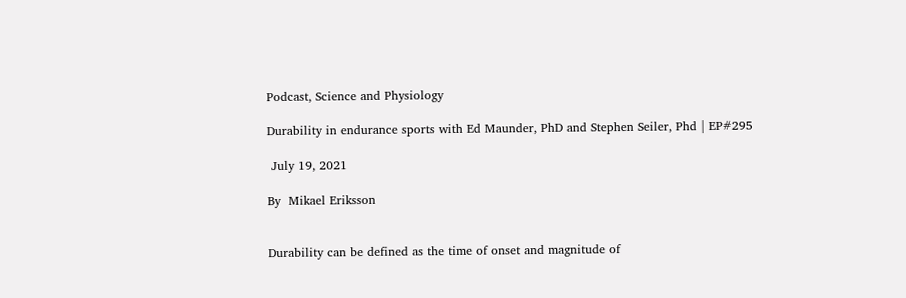Podcast, Science and Physiology

Durability in endurance sports with Ed Maunder, PhD and Stephen Seiler, Phd | EP#295

 July 19, 2021

By  Mikael Eriksson


Durability can be defined as the time of onset and magnitude of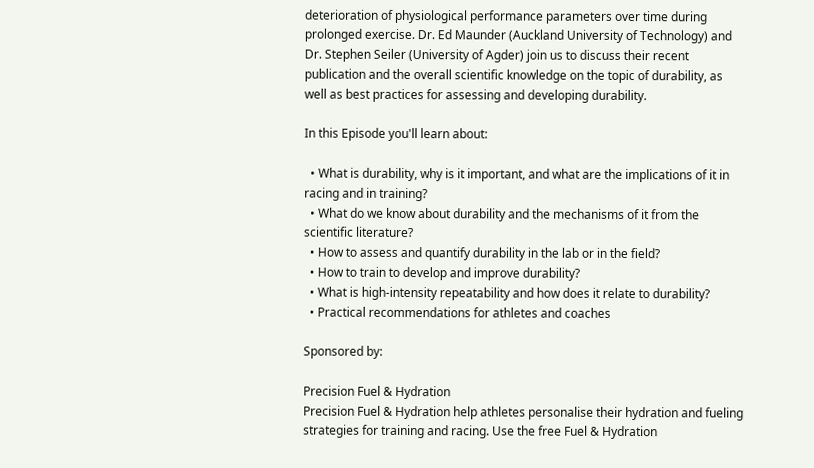deterioration of physiological performance parameters over time during prolonged exercise. Dr. Ed Maunder (Auckland University of Technology) and Dr. Stephen Seiler (University of Agder) join us to discuss their recent publication and the overall scientific knowledge on the topic of durability, as well as best practices for assessing and developing durability.

In this Episode you'll learn about:

  • What is durability, why is it important, and what are the implications of it in racing and in training?
  • What do we know about durability and the mechanisms of it from the scientific literature?
  • How to assess and quantify durability in the lab or in the field?
  • How to train to develop and improve durability?
  • What is high-intensity repeatability and how does it relate to durability?
  • Practical recommendations for athletes and coaches

Sponsored by:

Precision Fuel & Hydration
Precision Fuel & Hydration help athletes personalise their hydration and fueling strategies for training and racing. Use the free Fuel & Hydration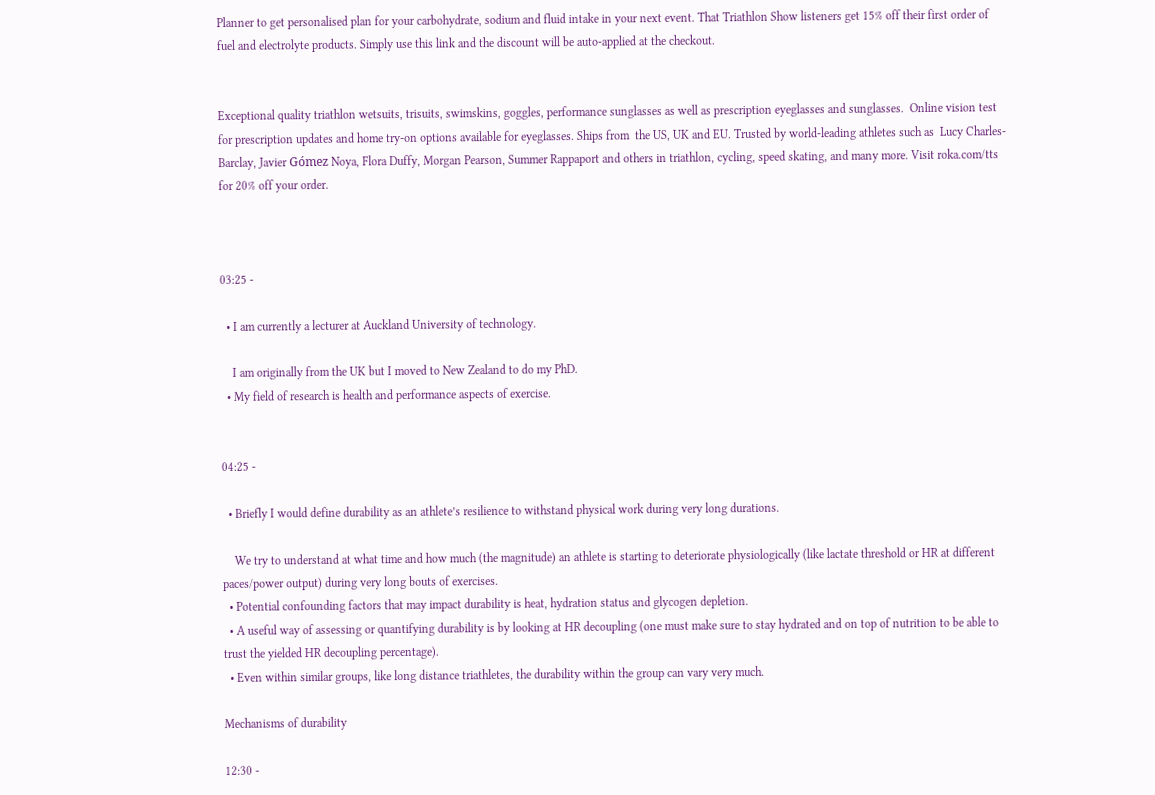Planner to get personalised plan for your carbohydrate, sodium and fluid intake in your next event. That Triathlon Show listeners get 15% off their first order of fuel and electrolyte products. Simply use this link and the discount will be auto-applied at the checkout.


Exceptional quality triathlon wetsuits, trisuits, swimskins, goggles, performance sunglasses as well as prescription eyeglasses and sunglasses.  Online vision test for prescription updates and home try-on options available for eyeglasses. Ships from  the US, UK and EU. Trusted by world-leading athletes such as  Lucy Charles-Barclay, Javier Gómez Noya, Flora Duffy, Morgan Pearson, Summer Rappaport and others in triathlon, cycling, speed skating, and many more. Visit roka.com/tts for 20% off your order.



03:25 -

  • I am currently a lecturer at Auckland University of technology.

    I am originally from the UK but I moved to New Zealand to do my PhD.
  • My field of research is health and performance aspects of exercise.


04:25 -

  • Briefly I would define durability as an athlete’s resilience to withstand physical work during very long durations.

    We try to understand at what time and how much (the magnitude) an athlete is starting to deteriorate physiologically (like lactate threshold or HR at different paces/power output) during very long bouts of exercises.
  • Potential confounding factors that may impact durability is heat, hydration status and glycogen depletion.
  • A useful way of assessing or quantifying durability is by looking at HR decoupling (one must make sure to stay hydrated and on top of nutrition to be able to trust the yielded HR decoupling percentage).
  • Even within similar groups, like long distance triathletes, the durability within the group can vary very much.

Mechanisms of durability

12:30 -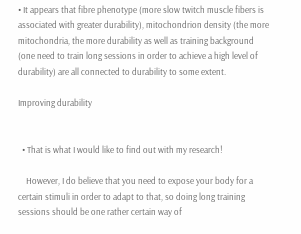• It appears that fibre phenotype (more slow twitch muscle fibers is associated with greater durability), mitochondrion density (the more mitochondria, the more durability as well as training background (one need to train long sessions in order to achieve a high level of durability) are all connected to durability to some extent.

Improving durability


  • That is what I would like to find out with my research!

    However, I do believe that you need to expose your body for a certain stimuli in order to adapt to that, so doing long training sessions should be one rather certain way of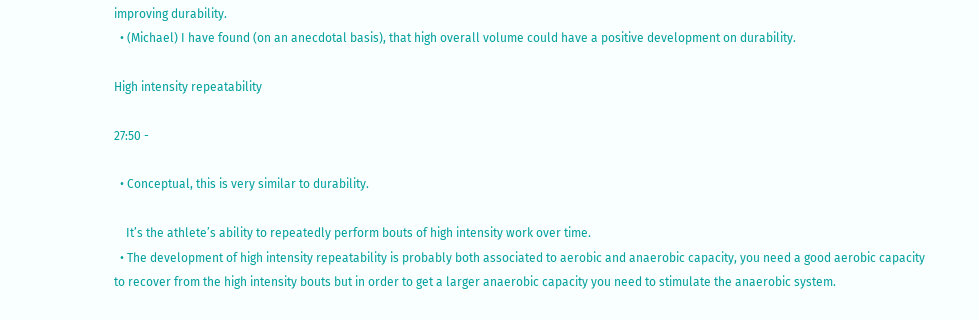improving durability.
  • (Michael) I have found (on an anecdotal basis), that high overall volume could have a positive development on durability.

High intensity repeatability

27:50 -

  • Conceptual, this is very similar to durability.

    It’s the athlete’s ability to repeatedly perform bouts of high intensity work over time.
  • The development of high intensity repeatability is probably both associated to aerobic and anaerobic capacity, you need a good aerobic capacity to recover from the high intensity bouts but in order to get a larger anaerobic capacity you need to stimulate the anaerobic system.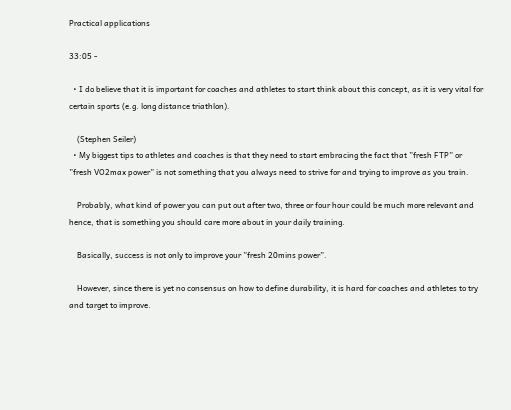Practical applications

33:05 -

  • I do believe that it is important for coaches and athletes to start think about this concept, as it is very vital for certain sports (e.g. long distance triathlon).

    (Stephen Seiler)
  • My biggest tips to athletes and coaches is that they need to start embracing the fact that ”fresh FTP” or ”fresh VO2max power” is not something that you always need to strive for and trying to improve as you train.

    Probably, what kind of power you can put out after two, three or four hour could be much more relevant and hence, that is something you should care more about in your daily training.

    Basically, success is not only to improve your ”fresh 20mins power”.

    However, since there is yet no consensus on how to define durability, it is hard for coaches and athletes to try and target to improve.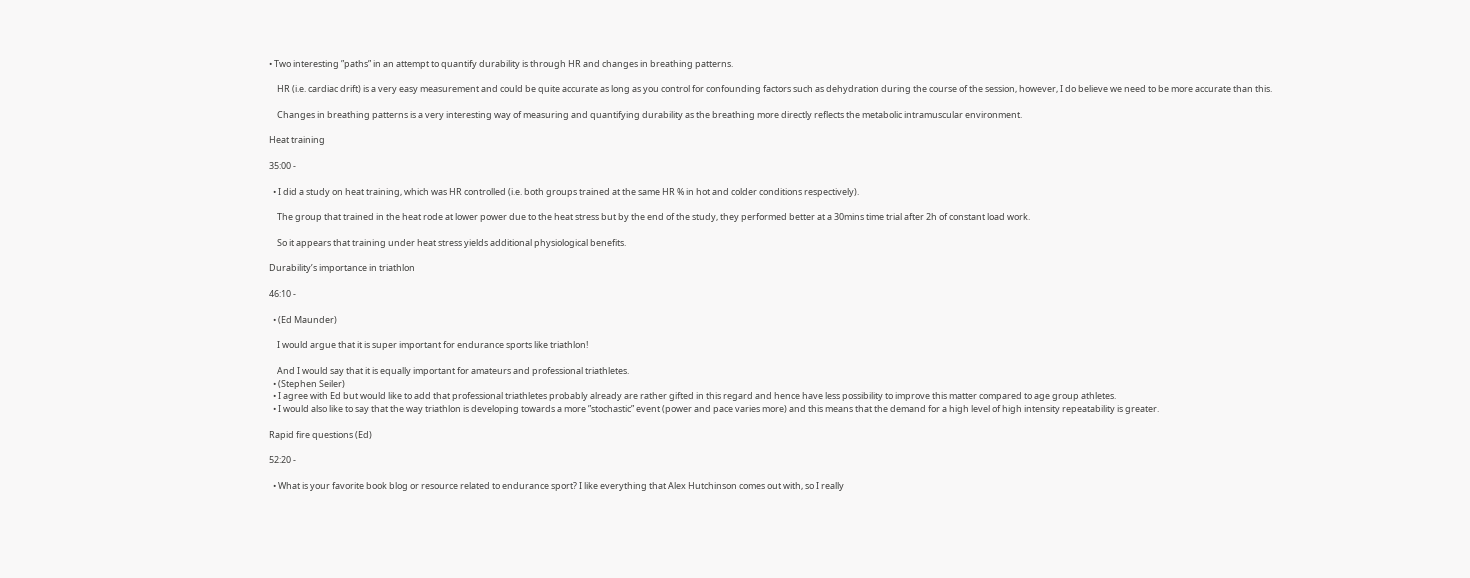• Two interesting ”paths” in an attempt to quantify durability is through HR and changes in breathing patterns.

    HR (i.e. cardiac drift) is a very easy measurement and could be quite accurate as long as you control for confounding factors such as dehydration during the course of the session, however, I do believe we need to be more accurate than this.

    Changes in breathing patterns is a very interesting way of measuring and quantifying durability as the breathing more directly reflects the metabolic intramuscular environment.

Heat training

35:00 -

  • I did a study on heat training, which was HR controlled (i.e. both groups trained at the same HR % in hot and colder conditions respectively).

    The group that trained in the heat rode at lower power due to the heat stress but by the end of the study, they performed better at a 30mins time trial after 2h of constant load work.

    So it appears that training under heat stress yields additional physiological benefits.

Durability’s importance in triathlon

46:10 -

  • (Ed Maunder)

    I would argue that it is super important for endurance sports like triathlon!

    And I would say that it is equally important for amateurs and professional triathletes.
  • (Stephen Seiler)
  • I agree with Ed but would like to add that professional triathletes probably already are rather gifted in this regard and hence have less possibility to improve this matter compared to age group athletes.
  • I would also like to say that the way triathlon is developing towards a more ”stochastic” event (power and pace varies more) and this means that the demand for a high level of high intensity repeatability is greater.

Rapid fire questions (Ed)

52:20 -

  • What is your favorite book blog or resource related to endurance sport? I like everything that Alex Hutchinson comes out with, so I really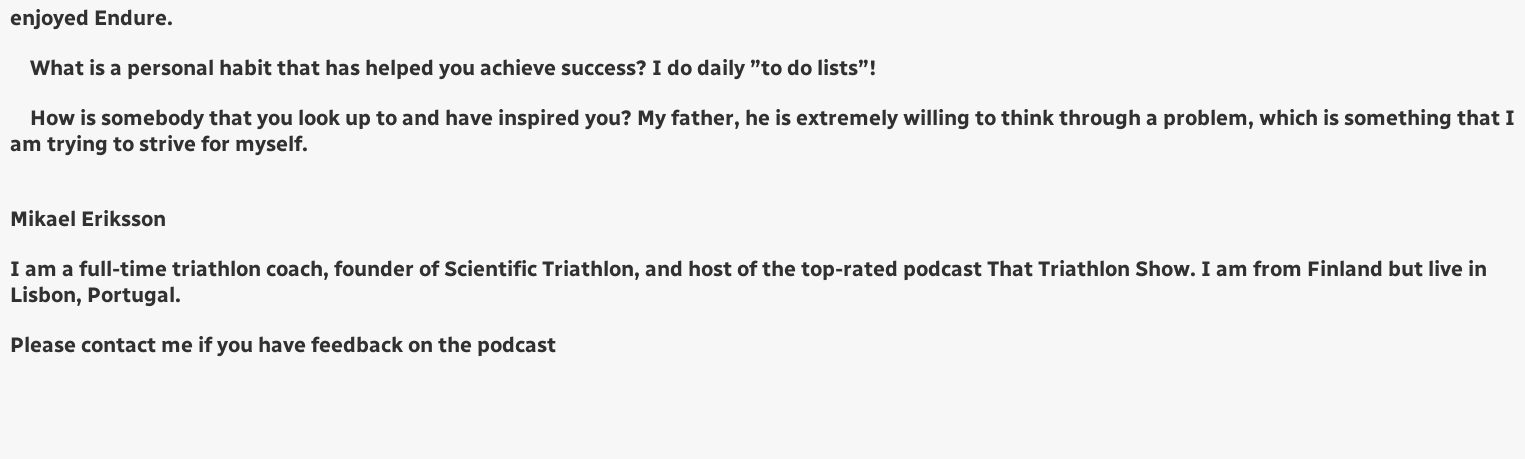enjoyed Endure.

    What is a personal habit that has helped you achieve success? I do daily ”to do lists”!

    How is somebody that you look up to and have inspired you? My father, he is extremely willing to think through a problem, which is something that I am trying to strive for myself.


Mikael Eriksson

I am a full-time triathlon coach, founder of Scientific Triathlon, and host of the top-rated podcast That Triathlon Show. I am from Finland but live in Lisbon, Portugal.

Please contact me if you have feedback on the podcast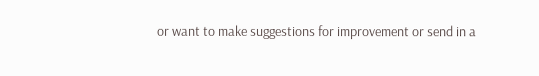or want to make suggestions for improvement or send in a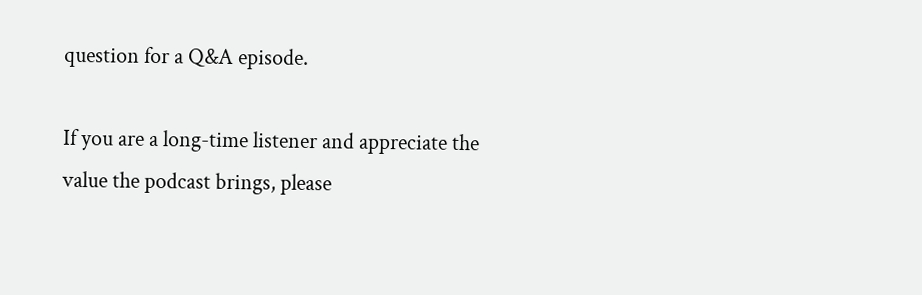question for a Q&A episode.

If you are a long-time listener and appreciate the value the podcast brings, please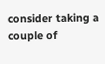consider taking a couple of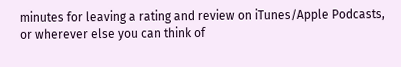minutes for leaving a rating and review on iTunes/Apple Podcasts, or wherever else you can think of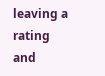leaving a rating and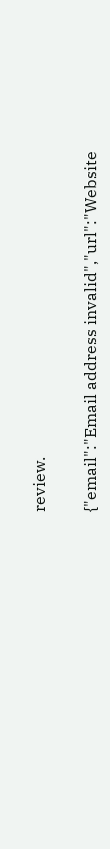review.

{"email":"Email address invalid","url":"Website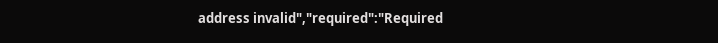address invalid","required":"Required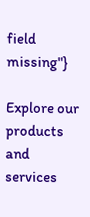field missing"}

Explore our products and services